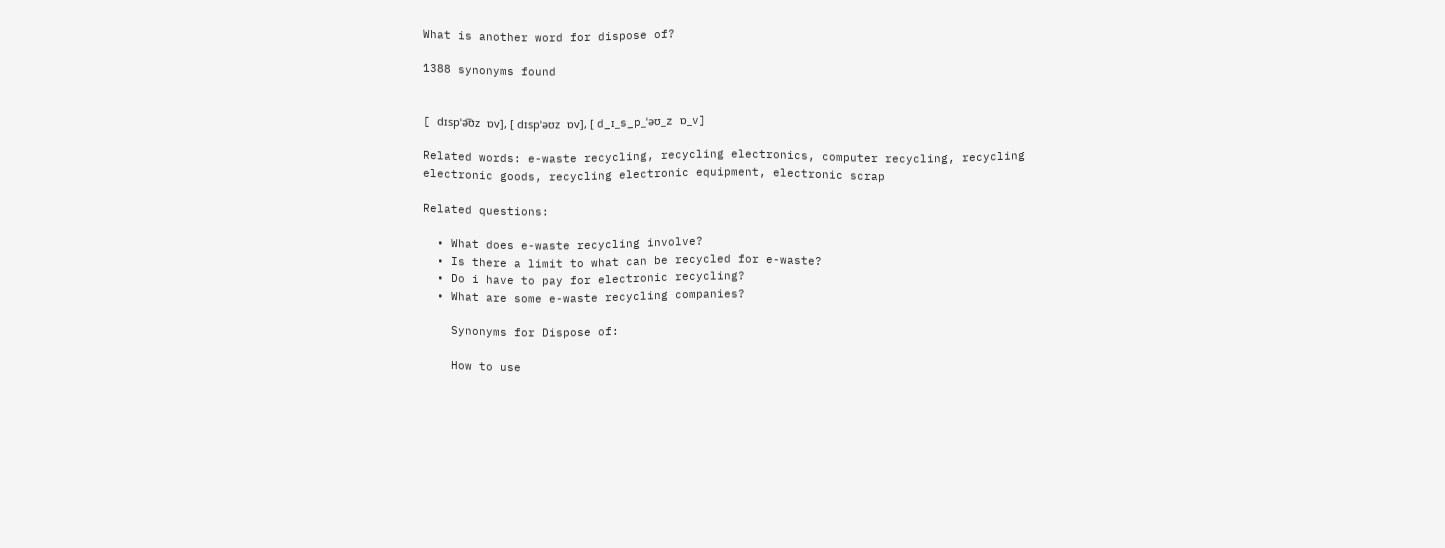What is another word for dispose of?

1388 synonyms found


[ dɪspˈə͡ʊz ɒv], [ dɪspˈəʊz ɒv], [ d_ɪ_s_p_ˈəʊ_z ɒ_v]

Related words: e-waste recycling, recycling electronics, computer recycling, recycling electronic goods, recycling electronic equipment, electronic scrap

Related questions:

  • What does e-waste recycling involve?
  • Is there a limit to what can be recycled for e-waste?
  • Do i have to pay for electronic recycling?
  • What are some e-waste recycling companies?

    Synonyms for Dispose of:

    How to use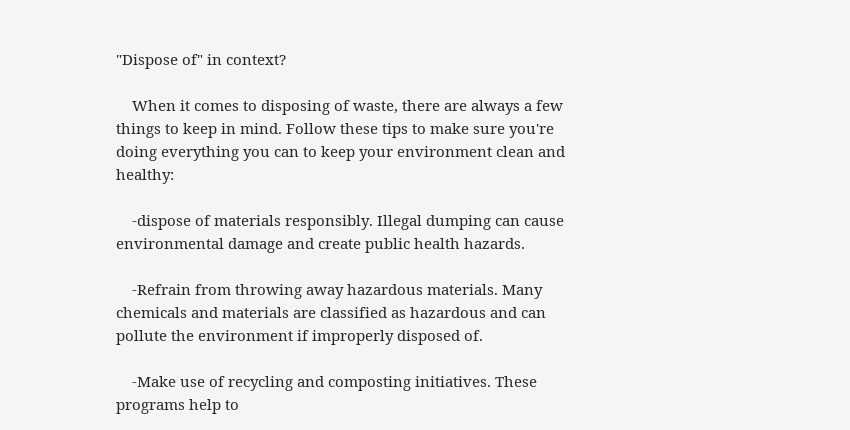"Dispose of" in context?

    When it comes to disposing of waste, there are always a few things to keep in mind. Follow these tips to make sure you're doing everything you can to keep your environment clean and healthy:

    -dispose of materials responsibly. Illegal dumping can cause environmental damage and create public health hazards.

    -Refrain from throwing away hazardous materials. Many chemicals and materials are classified as hazardous and can pollute the environment if improperly disposed of.

    -Make use of recycling and composting initiatives. These programs help to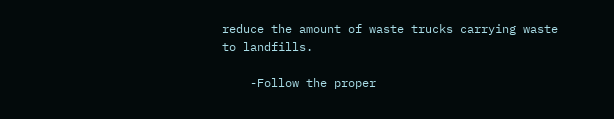reduce the amount of waste trucks carrying waste to landfills.

    -Follow the proper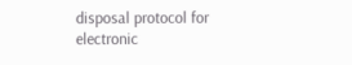disposal protocol for electronic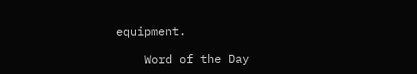equipment.

    Word of the Day